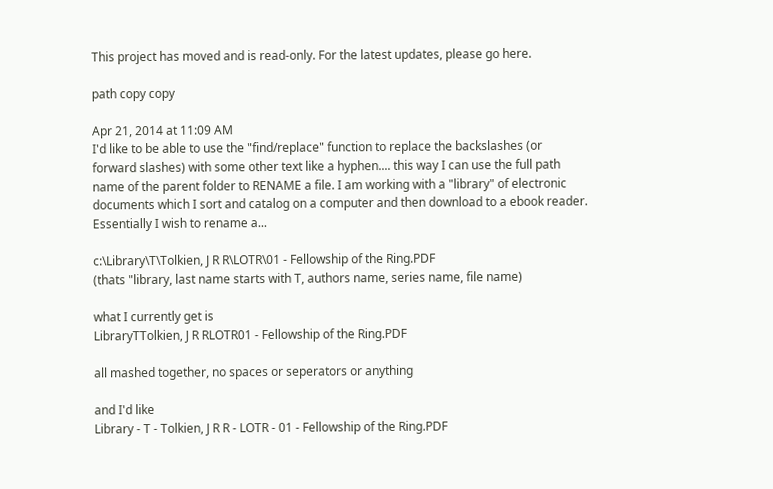This project has moved and is read-only. For the latest updates, please go here.

path copy copy

Apr 21, 2014 at 11:09 AM
I'd like to be able to use the "find/replace" function to replace the backslashes (or forward slashes) with some other text like a hyphen.... this way I can use the full path name of the parent folder to RENAME a file. I am working with a "library" of electronic documents which I sort and catalog on a computer and then download to a ebook reader. Essentially I wish to rename a...

c:\Library\T\Tolkien, J R R\LOTR\01 - Fellowship of the Ring.PDF
(thats "library, last name starts with T, authors name, series name, file name)

what I currently get is
LibraryTTolkien, J R RLOTR01 - Fellowship of the Ring.PDF

all mashed together, no spaces or seperators or anything

and I'd like
Library - T - Tolkien, J R R - LOTR - 01 - Fellowship of the Ring.PDF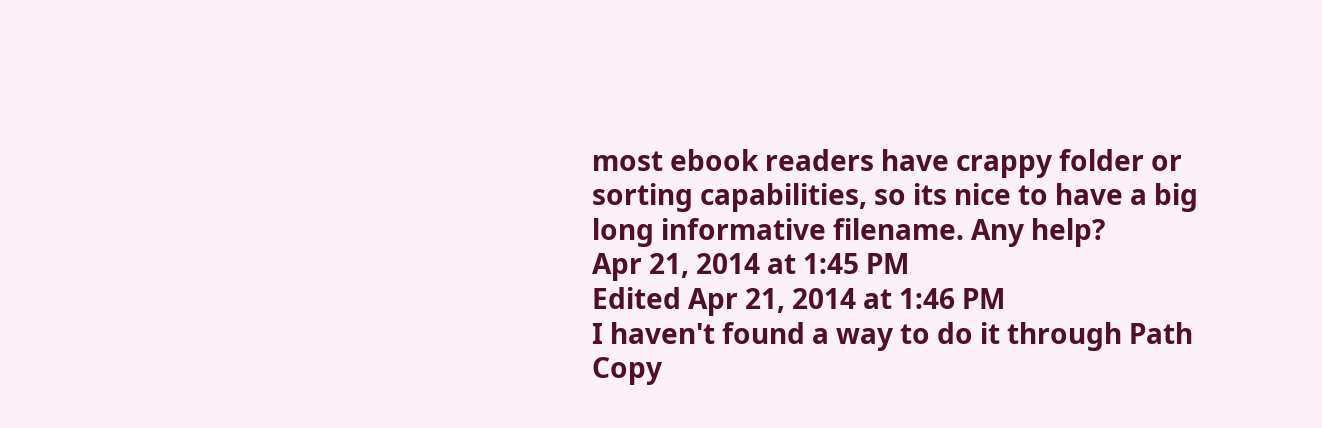most ebook readers have crappy folder or sorting capabilities, so its nice to have a big long informative filename. Any help?
Apr 21, 2014 at 1:45 PM
Edited Apr 21, 2014 at 1:46 PM
I haven't found a way to do it through Path Copy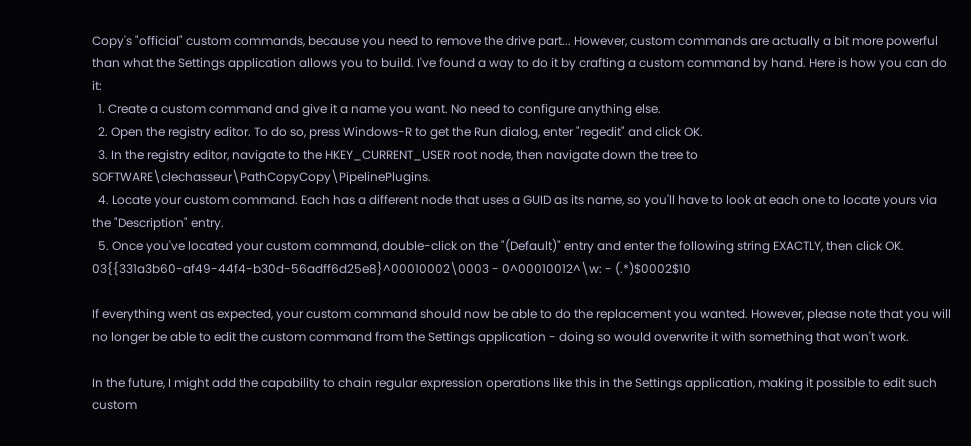Copy's "official" custom commands, because you need to remove the drive part... However, custom commands are actually a bit more powerful than what the Settings application allows you to build. I've found a way to do it by crafting a custom command by hand. Here is how you can do it:
  1. Create a custom command and give it a name you want. No need to configure anything else.
  2. Open the registry editor. To do so, press Windows-R to get the Run dialog, enter "regedit" and click OK.
  3. In the registry editor, navigate to the HKEY_CURRENT_USER root node, then navigate down the tree to SOFTWARE\clechasseur\PathCopyCopy\PipelinePlugins.
  4. Locate your custom command. Each has a different node that uses a GUID as its name, so you'll have to look at each one to locate yours via the "Description" entry.
  5. Once you've located your custom command, double-click on the "(Default)" entry and enter the following string EXACTLY, then click OK.
03{{331a3b60-af49-44f4-b30d-56adff6d25e8}^00010002\0003 - 0^00010012^\w: - (.*)$0002$10

If everything went as expected, your custom command should now be able to do the replacement you wanted. However, please note that you will no longer be able to edit the custom command from the Settings application - doing so would overwrite it with something that won't work.

In the future, I might add the capability to chain regular expression operations like this in the Settings application, making it possible to edit such custom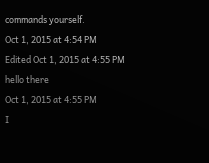commands yourself.
Oct 1, 2015 at 4:54 PM
Edited Oct 1, 2015 at 4:55 PM
hello there
Oct 1, 2015 at 4:55 PM
I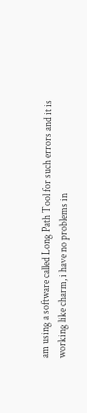am using a software called Long Path Tool for such errors and it is working like charm, i have no problems in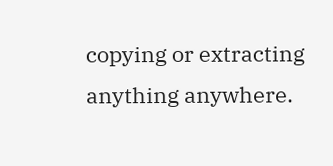copying or extracting anything anywhere.